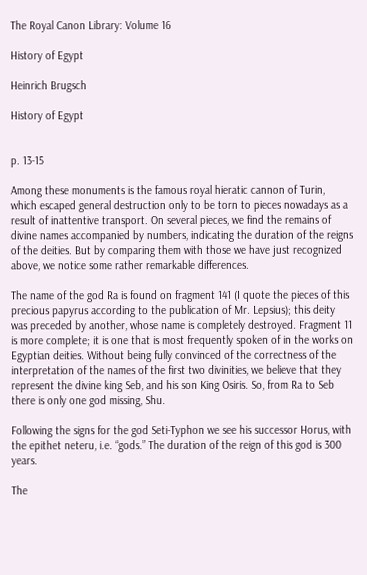The Royal Canon Library: Volume 16

History of Egypt

Heinrich Brugsch

History of Egypt


p. 13-15

Among these monuments is the famous royal hieratic cannon of Turin, which escaped general destruction only to be torn to pieces nowadays as a result of inattentive transport. On several pieces, we find the remains of divine names accompanied by numbers, indicating the duration of the reigns of the deities. But by comparing them with those we have just recognized above, we notice some rather remarkable differences.

The name of the god Ra is found on fragment 141 (I quote the pieces of this precious papyrus according to the publication of Mr. Lepsius); this deity was preceded by another, whose name is completely destroyed. Fragment 11 is more complete; it is one that is most frequently spoken of in the works on Egyptian deities. Without being fully convinced of the correctness of the interpretation of the names of the first two divinities, we believe that they represent the divine king Seb, and his son King Osiris. So, from Ra to Seb there is only one god missing, Shu.

Following the signs for the god Seti-Typhon we see his successor Horus, with the epithet neteru, i.e. “gods.” The duration of the reign of this god is 300 years.

The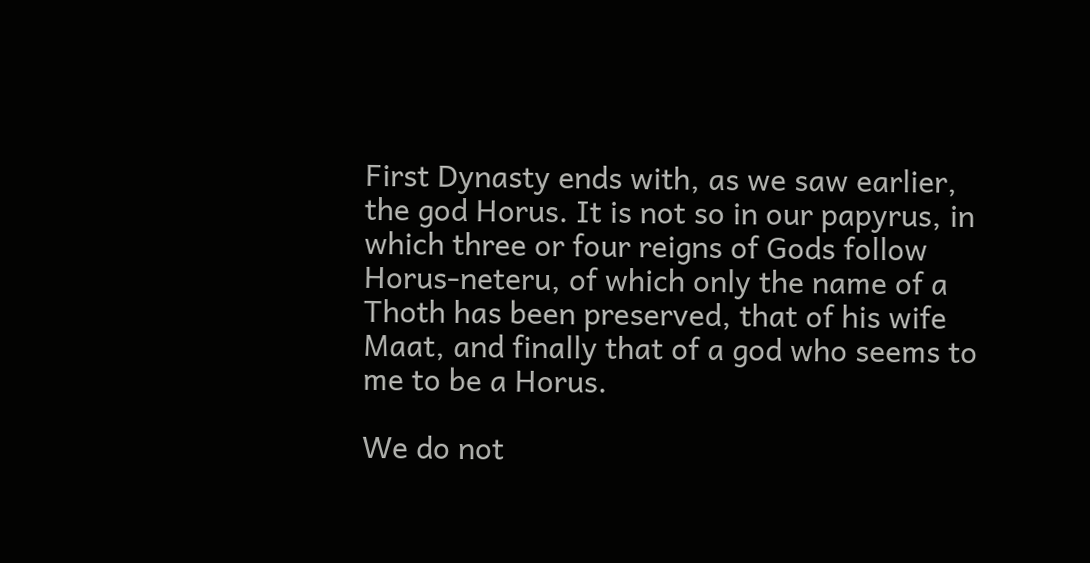First Dynasty ends with, as we saw earlier, the god Horus. It is not so in our papyrus, in which three or four reigns of Gods follow Horus-neteru, of which only the name of a Thoth has been preserved, that of his wife Maat, and finally that of a god who seems to me to be a Horus.

We do not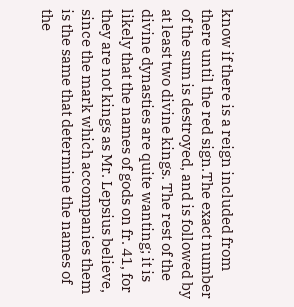know if there is a reign included from there until the red sign.The exact number of the sum is destroyed, and is followed by at least two divine kings. The rest of the divine dynasties are quite wanting; it is likely that the names of gods on fr. 41, for they are not kings as Mr. Lepsius believe, since the mark which accompanies them is the same that determine the names of the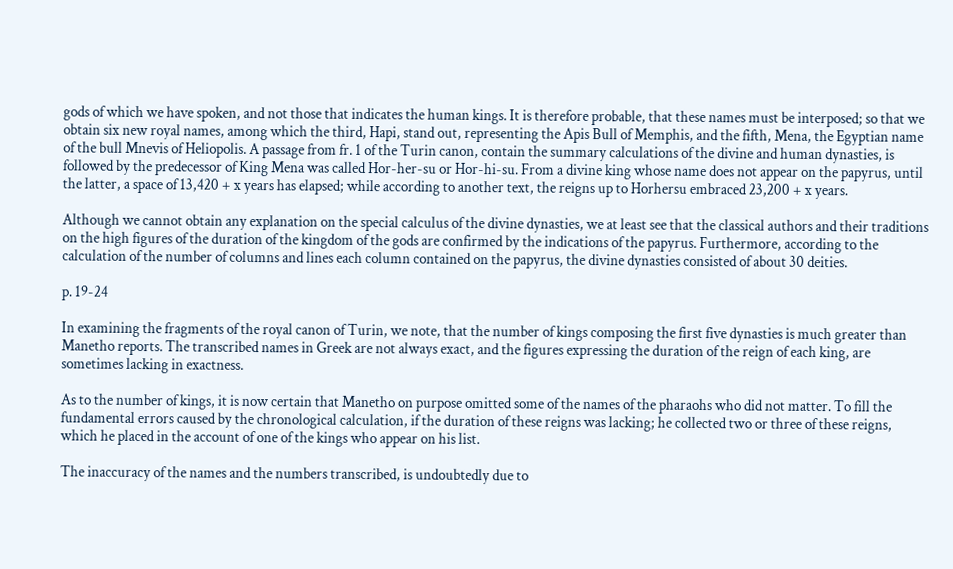gods of which we have spoken, and not those that indicates the human kings. It is therefore probable, that these names must be interposed; so that we obtain six new royal names, among which the third, Hapi, stand out, representing the Apis Bull of Memphis, and the fifth, Mena, the Egyptian name of the bull Mnevis of Heliopolis. A passage from fr. 1 of the Turin canon, contain the summary calculations of the divine and human dynasties, is followed by the predecessor of King Mena was called Hor-her-su or Hor-hi-su. From a divine king whose name does not appear on the papyrus, until the latter, a space of 13,420 + x years has elapsed; while according to another text, the reigns up to Horhersu embraced 23,200 + x years.

Although we cannot obtain any explanation on the special calculus of the divine dynasties, we at least see that the classical authors and their traditions on the high figures of the duration of the kingdom of the gods are confirmed by the indications of the papyrus. Furthermore, according to the calculation of the number of columns and lines each column contained on the papyrus, the divine dynasties consisted of about 30 deities.

p. 19-24

In examining the fragments of the royal canon of Turin, we note, that the number of kings composing the first five dynasties is much greater than Manetho reports. The transcribed names in Greek are not always exact, and the figures expressing the duration of the reign of each king, are sometimes lacking in exactness.

As to the number of kings, it is now certain that Manetho on purpose omitted some of the names of the pharaohs who did not matter. To fill the fundamental errors caused by the chronological calculation, if the duration of these reigns was lacking; he collected two or three of these reigns, which he placed in the account of one of the kings who appear on his list.

The inaccuracy of the names and the numbers transcribed, is undoubtedly due to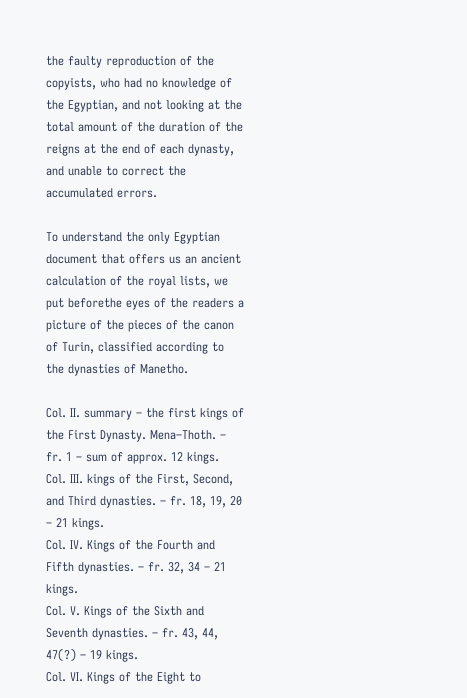the faulty reproduction of the copyists, who had no knowledge of the Egyptian, and not looking at the total amount of the duration of the reigns at the end of each dynasty, and unable to correct the accumulated errors.

To understand the only Egyptian document that offers us an ancient calculation of the royal lists, we put beforethe eyes of the readers a picture of the pieces of the canon of Turin, classified according to the dynasties of Manetho.

Col. II. summary – the first kings of the First Dynasty. Mena–Thoth. – fr. 1 – sum of approx. 12 kings.
Col. III. kings of the First, Second, and Third dynasties. – fr. 18, 19, 20 – 21 kings.
Col. IV. Kings of the Fourth and Fifth dynasties. – fr. 32, 34 – 21 kings.
Col. V. Kings of the Sixth and Seventh dynasties. – fr. 43, 44, 47(?) – 19 kings.
Col. VI. Kings of the Eight to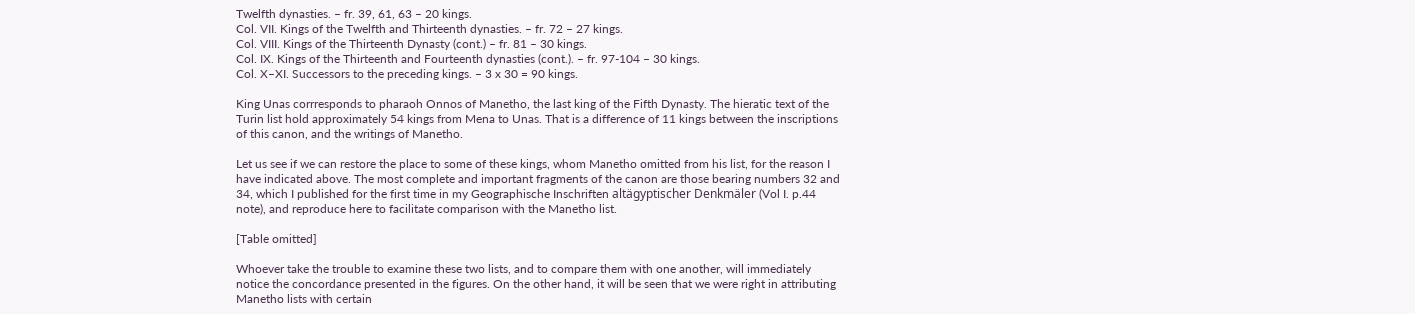Twelfth dynasties. – fr. 39, 61, 63 – 20 kings.
Col. VII. Kings of the Twelfth and Thirteenth dynasties. – fr. 72 – 27 kings.
Col. VIII. Kings of the Thirteenth Dynasty (cont.) – fr. 81 – 30 kings.
Col. IX. Kings of the Thirteenth and Fourteenth dynasties (cont.). – fr. 97-104 – 30 kings.
Col. X–XI. Successors to the preceding kings. – 3 x 30 = 90 kings.

King Unas corrresponds to pharaoh Onnos of Manetho, the last king of the Fifth Dynasty. The hieratic text of the Turin list hold approximately 54 kings from Mena to Unas. That is a difference of 11 kings between the inscriptions of this canon, and the writings of Manetho.

Let us see if we can restore the place to some of these kings, whom Manetho omitted from his list, for the reason I have indicated above. The most complete and important fragments of the canon are those bearing numbers 32 and 34, which I published for the first time in my Geographische Inschriften altägyptischer Denkmäler (Vol I. p.44 note), and reproduce here to facilitate comparison with the Manetho list.

[Table omitted]

Whoever take the trouble to examine these two lists, and to compare them with one another, will immediately notice the concordance presented in the figures. On the other hand, it will be seen that we were right in attributing Manetho lists with certain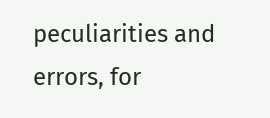peculiarities and errors, for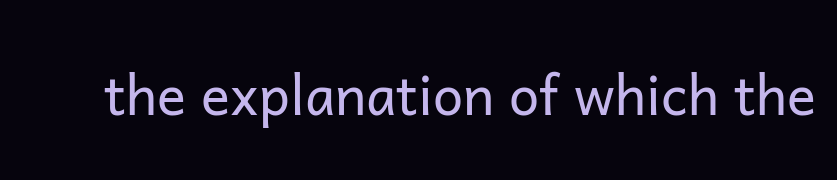the explanation of which the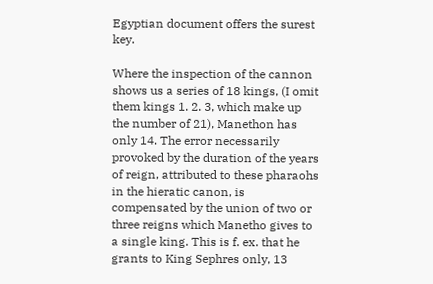Egyptian document offers the surest key.

Where the inspection of the cannon shows us a series of 18 kings, (I omit them kings 1. 2. 3, which make up the number of 21), Manethon has only 14. The error necessarily provoked by the duration of the years of reign, attributed to these pharaohs in the hieratic canon, is compensated by the union of two or three reigns which Manetho gives to a single king. This is f. ex. that he grants to King Sephres only, 13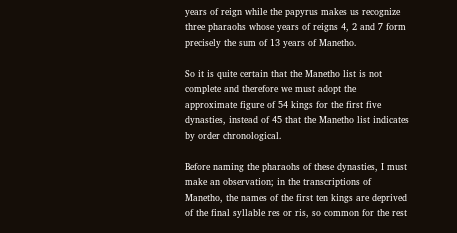years of reign while the papyrus makes us recognize three pharaohs whose years of reigns 4, 2 and 7 form precisely the sum of 13 years of Manetho.

So it is quite certain that the Manetho list is not complete and therefore we must adopt the approximate figure of 54 kings for the first five dynasties, instead of 45 that the Manetho list indicates by order chronological.

Before naming the pharaohs of these dynasties, I must make an observation; in the transcriptions of Manetho, the names of the first ten kings are deprived of the final syllable res or ris, so common for the rest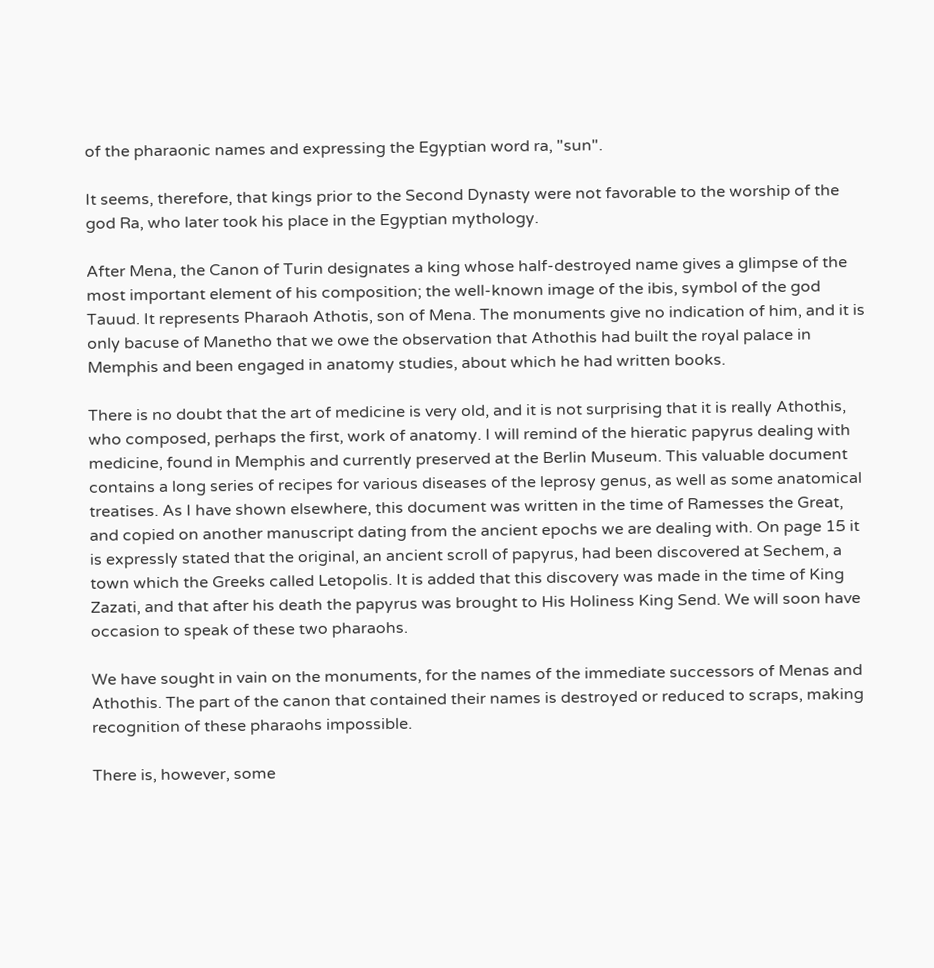of the pharaonic names and expressing the Egyptian word ra, "sun".

It seems, therefore, that kings prior to the Second Dynasty were not favorable to the worship of the god Ra, who later took his place in the Egyptian mythology.

After Mena, the Canon of Turin designates a king whose half-destroyed name gives a glimpse of the most important element of his composition; the well-known image of the ibis, symbol of the god Tauud. It represents Pharaoh Athotis, son of Mena. The monuments give no indication of him, and it is only bacuse of Manetho that we owe the observation that Athothis had built the royal palace in Memphis and been engaged in anatomy studies, about which he had written books.

There is no doubt that the art of medicine is very old, and it is not surprising that it is really Athothis, who composed, perhaps the first, work of anatomy. I will remind of the hieratic papyrus dealing with medicine, found in Memphis and currently preserved at the Berlin Museum. This valuable document contains a long series of recipes for various diseases of the leprosy genus, as well as some anatomical treatises. As I have shown elsewhere, this document was written in the time of Ramesses the Great, and copied on another manuscript dating from the ancient epochs we are dealing with. On page 15 it is expressly stated that the original, an ancient scroll of papyrus, had been discovered at Sechem, a town which the Greeks called Letopolis. It is added that this discovery was made in the time of King Zazati, and that after his death the papyrus was brought to His Holiness King Send. We will soon have occasion to speak of these two pharaohs.

We have sought in vain on the monuments, for the names of the immediate successors of Menas and Athothis. The part of the canon that contained their names is destroyed or reduced to scraps, making recognition of these pharaohs impossible.

There is, however, some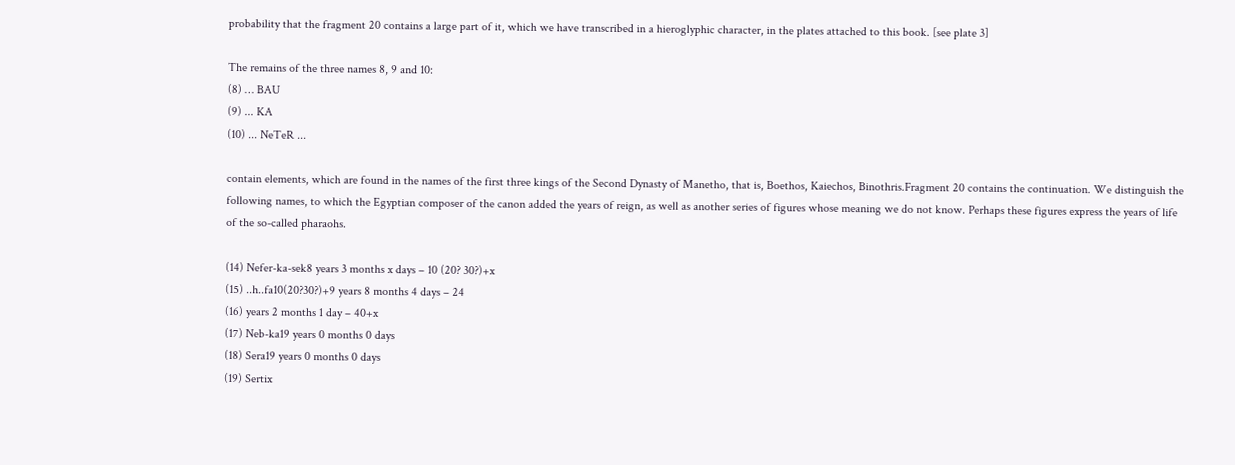probability that the fragment 20 contains a large part of it, which we have transcribed in a hieroglyphic character, in the plates attached to this book. [see plate 3]

The remains of the three names 8, 9 and 10:
(8) … BAU
(9) ... KA
(10) ... NeTeR ...

contain elements, which are found in the names of the first three kings of the Second Dynasty of Manetho, that is, Boethos, Kaiechos, Binothris.Fragment 20 contains the continuation. We distinguish the following names, to which the Egyptian composer of the canon added the years of reign, as well as another series of figures whose meaning we do not know. Perhaps these figures express the years of life of the so-called pharaohs.

(14) Nefer-ka-sek8 years 3 months x days – 10 (20? 30?)+x
(15) ..h..fa10(20?30?)+9 years 8 months 4 days – 24
(16) years 2 months 1 day – 40+x
(17) Neb-ka19 years 0 months 0 days
(18) Sera19 years 0 months 0 days
(19) Sertix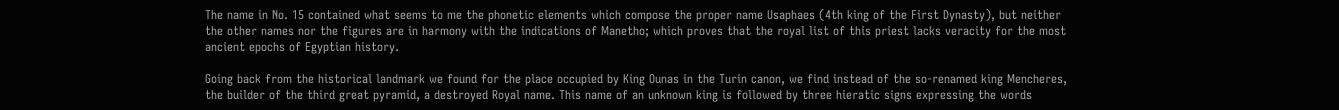The name in No. 15 contained what seems to me the phonetic elements which compose the proper name Usaphaes (4th king of the First Dynasty), but neither the other names nor the figures are in harmony with the indications of Manetho; which proves that the royal list of this priest lacks veracity for the most ancient epochs of Egyptian history.

Going back from the historical landmark we found for the place occupied by King Ounas in the Turin canon, we find instead of the so-renamed king Mencheres, the builder of the third great pyramid, a destroyed Royal name. This name of an unknown king is followed by three hieratic signs expressing the words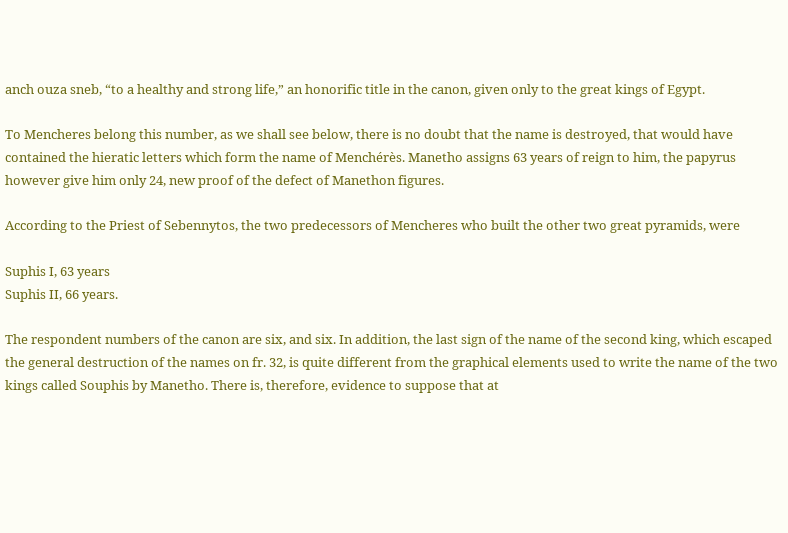anch ouza sneb, “to a healthy and strong life,” an honorific title in the canon, given only to the great kings of Egypt.

To Mencheres belong this number, as we shall see below, there is no doubt that the name is destroyed, that would have contained the hieratic letters which form the name of Menchérès. Manetho assigns 63 years of reign to him, the papyrus however give him only 24, new proof of the defect of Manethon figures.

According to the Priest of Sebennytos, the two predecessors of Mencheres who built the other two great pyramids, were

Suphis I, 63 years
Suphis II, 66 years.

The respondent numbers of the canon are six, and six. In addition, the last sign of the name of the second king, which escaped the general destruction of the names on fr. 32, is quite different from the graphical elements used to write the name of the two kings called Souphis by Manetho. There is, therefore, evidence to suppose that at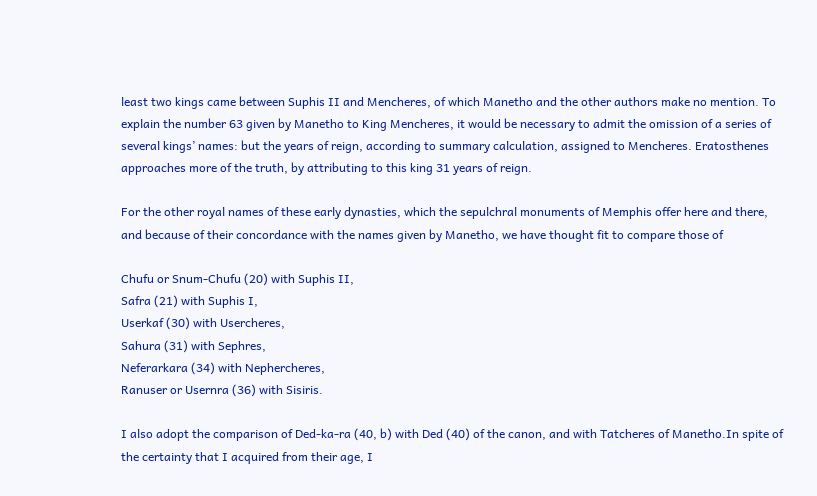least two kings came between Suphis II and Mencheres, of which Manetho and the other authors make no mention. To explain the number 63 given by Manetho to King Mencheres, it would be necessary to admit the omission of a series of several kings’ names: but the years of reign, according to summary calculation, assigned to Mencheres. Eratosthenes approaches more of the truth, by attributing to this king 31 years of reign.

For the other royal names of these early dynasties, which the sepulchral monuments of Memphis offer here and there, and because of their concordance with the names given by Manetho, we have thought fit to compare those of

Chufu or Snum-Chufu (20) with Suphis II,
Safra (21) with Suphis I,
Userkaf (30) with Usercheres,
Sahura (31) with Sephres,
Neferarkara (34) with Nephercheres,
Ranuser or Usernra (36) with Sisiris.

I also adopt the comparison of Ded-ka-ra (40, b) with Ded (40) of the canon, and with Tatcheres of Manetho.In spite of the certainty that I acquired from their age, I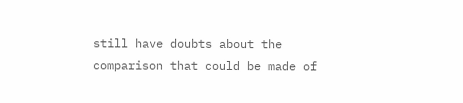still have doubts about the comparison that could be made of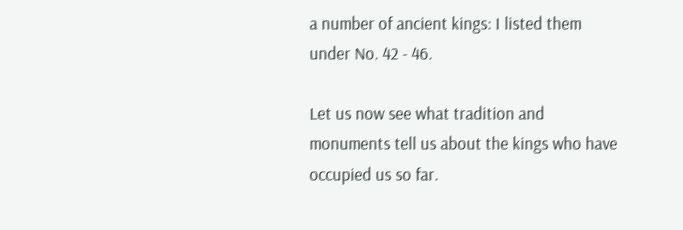a number of ancient kings: I listed them under No. 42 - 46.

Let us now see what tradition and monuments tell us about the kings who have occupied us so far.